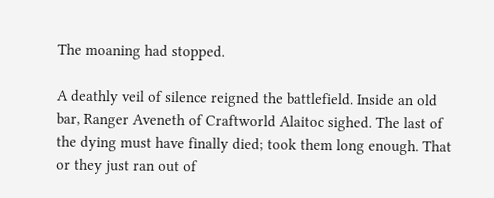The moaning had stopped.

A deathly veil of silence reigned the battlefield. Inside an old bar, Ranger Aveneth of Craftworld Alaitoc sighed. The last of the dying must have finally died; took them long enough. That or they just ran out of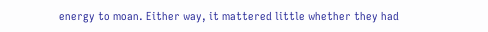energy to moan. Either way, it mattered little whether they had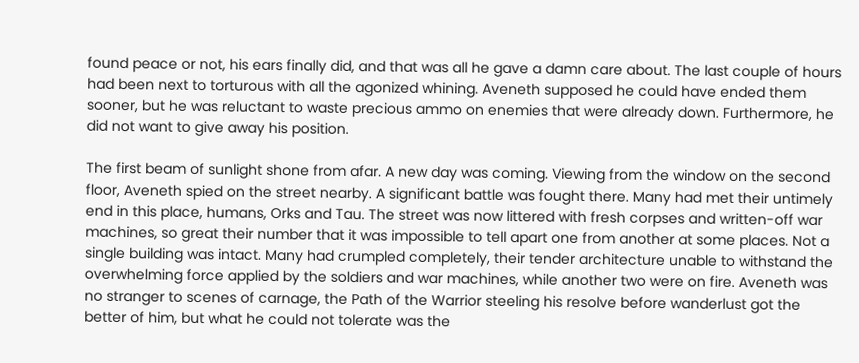found peace or not, his ears finally did, and that was all he gave a damn care about. The last couple of hours had been next to torturous with all the agonized whining. Aveneth supposed he could have ended them sooner, but he was reluctant to waste precious ammo on enemies that were already down. Furthermore, he did not want to give away his position.

The first beam of sunlight shone from afar. A new day was coming. Viewing from the window on the second floor, Aveneth spied on the street nearby. A significant battle was fought there. Many had met their untimely end in this place, humans, Orks and Tau. The street was now littered with fresh corpses and written-off war machines, so great their number that it was impossible to tell apart one from another at some places. Not a single building was intact. Many had crumpled completely, their tender architecture unable to withstand the overwhelming force applied by the soldiers and war machines, while another two were on fire. Aveneth was no stranger to scenes of carnage, the Path of the Warrior steeling his resolve before wanderlust got the better of him, but what he could not tolerate was the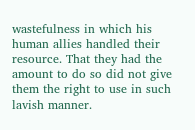wastefulness in which his human allies handled their resource. That they had the amount to do so did not give them the right to use in such lavish manner.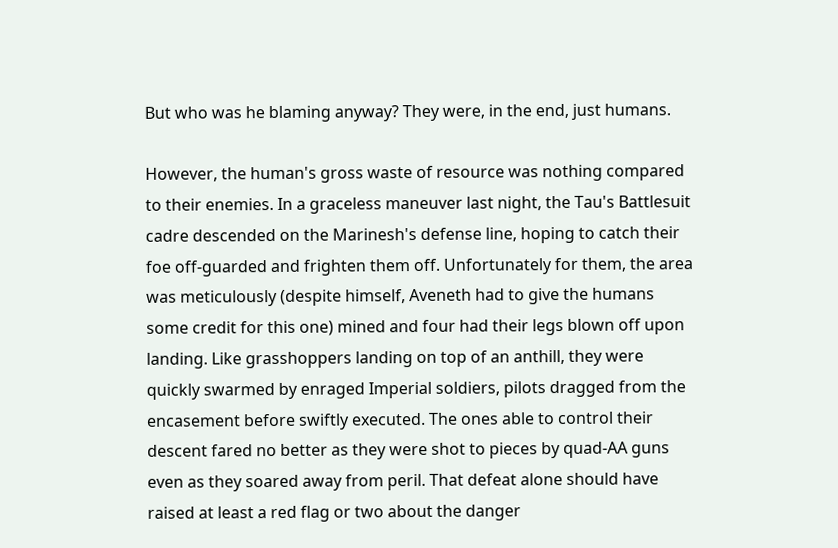But who was he blaming anyway? They were, in the end, just humans.

However, the human's gross waste of resource was nothing compared to their enemies. In a graceless maneuver last night, the Tau's Battlesuit cadre descended on the Marinesh's defense line, hoping to catch their foe off-guarded and frighten them off. Unfortunately for them, the area was meticulously (despite himself, Aveneth had to give the humans some credit for this one) mined and four had their legs blown off upon landing. Like grasshoppers landing on top of an anthill, they were quickly swarmed by enraged Imperial soldiers, pilots dragged from the encasement before swiftly executed. The ones able to control their descent fared no better as they were shot to pieces by quad-AA guns even as they soared away from peril. That defeat alone should have raised at least a red flag or two about the danger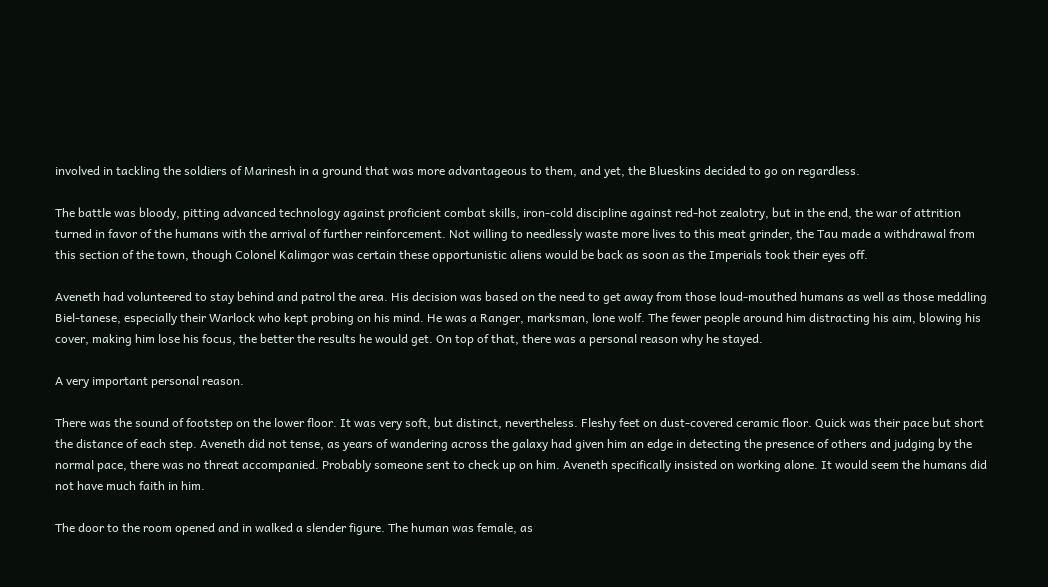involved in tackling the soldiers of Marinesh in a ground that was more advantageous to them, and yet, the Blueskins decided to go on regardless.

The battle was bloody, pitting advanced technology against proficient combat skills, iron-cold discipline against red-hot zealotry, but in the end, the war of attrition turned in favor of the humans with the arrival of further reinforcement. Not willing to needlessly waste more lives to this meat grinder, the Tau made a withdrawal from this section of the town, though Colonel Kalimgor was certain these opportunistic aliens would be back as soon as the Imperials took their eyes off.

Aveneth had volunteered to stay behind and patrol the area. His decision was based on the need to get away from those loud-mouthed humans as well as those meddling Biel-tanese, especially their Warlock who kept probing on his mind. He was a Ranger, marksman, lone wolf. The fewer people around him distracting his aim, blowing his cover, making him lose his focus, the better the results he would get. On top of that, there was a personal reason why he stayed.

A very important personal reason.

There was the sound of footstep on the lower floor. It was very soft, but distinct, nevertheless. Fleshy feet on dust-covered ceramic floor. Quick was their pace but short the distance of each step. Aveneth did not tense, as years of wandering across the galaxy had given him an edge in detecting the presence of others and judging by the normal pace, there was no threat accompanied. Probably someone sent to check up on him. Aveneth specifically insisted on working alone. It would seem the humans did not have much faith in him.

The door to the room opened and in walked a slender figure. The human was female, as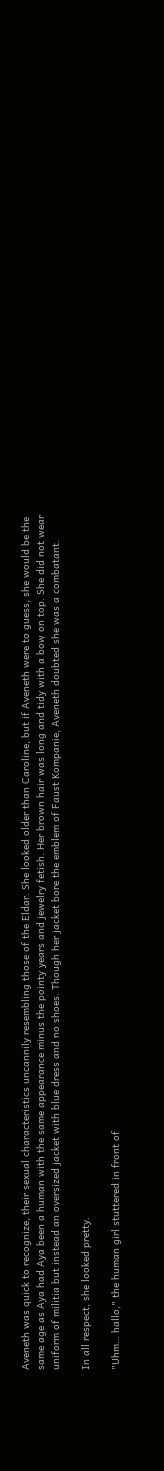Aveneth was quick to recognize, their sexual characteristics uncannily resembling those of the Eldar. She looked older than Caroline, but if Aveneth were to guess, she would be the same age as Aya had Aya been a human with the same appearance minus the pointy years and jewelry fetish. Her brown hair was long and tidy with a bow on top. She did not wear uniform of militia but instead an oversized jacket with blue dress and no shoes. Though her jacket bore the emblem of Faust Kompanie, Aveneth doubted she was a combatant.

In all respect, she looked pretty.

"Uhm… hallo," the human girl stuttered in front of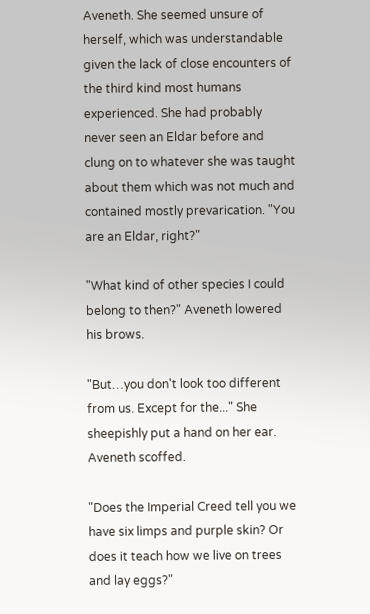Aveneth. She seemed unsure of herself, which was understandable given the lack of close encounters of the third kind most humans experienced. She had probably never seen an Eldar before and clung on to whatever she was taught about them which was not much and contained mostly prevarication. "You are an Eldar, right?"

"What kind of other species I could belong to then?" Aveneth lowered his brows.

"But…you don't look too different from us. Except for the..." She sheepishly put a hand on her ear. Aveneth scoffed.

"Does the Imperial Creed tell you we have six limps and purple skin? Or does it teach how we live on trees and lay eggs?"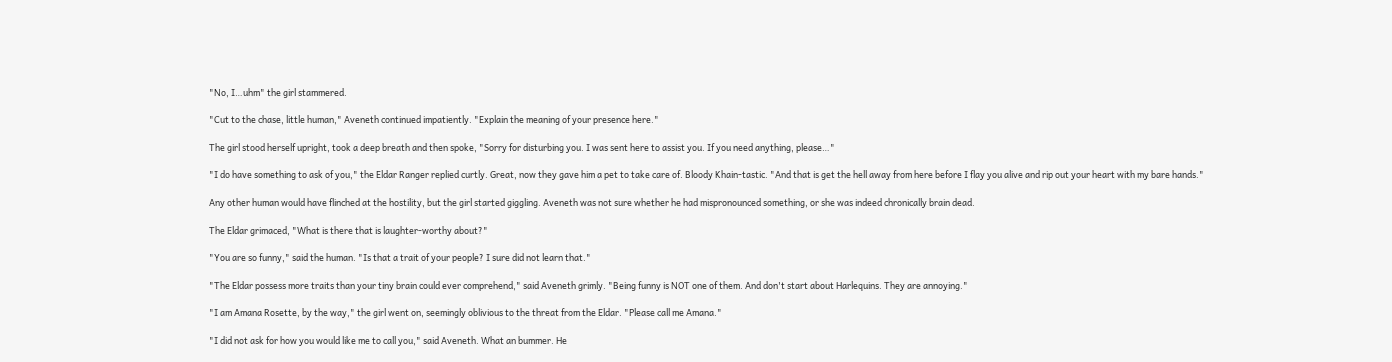"No, I…uhm" the girl stammered.

"Cut to the chase, little human," Aveneth continued impatiently. "Explain the meaning of your presence here."

The girl stood herself upright, took a deep breath and then spoke, "Sorry for disturbing you. I was sent here to assist you. If you need anything, please…"

"I do have something to ask of you," the Eldar Ranger replied curtly. Great, now they gave him a pet to take care of. Bloody Khain-tastic. "And that is get the hell away from here before I flay you alive and rip out your heart with my bare hands."

Any other human would have flinched at the hostility, but the girl started giggling. Aveneth was not sure whether he had mispronounced something, or she was indeed chronically brain dead.

The Eldar grimaced, "What is there that is laughter-worthy about?"

"You are so funny," said the human. "Is that a trait of your people? I sure did not learn that."

"The Eldar possess more traits than your tiny brain could ever comprehend," said Aveneth grimly. "Being funny is NOT one of them. And don't start about Harlequins. They are annoying."

"I am Amana Rosette, by the way," the girl went on, seemingly oblivious to the threat from the Eldar. "Please call me Amana."

"I did not ask for how you would like me to call you," said Aveneth. What an bummer. He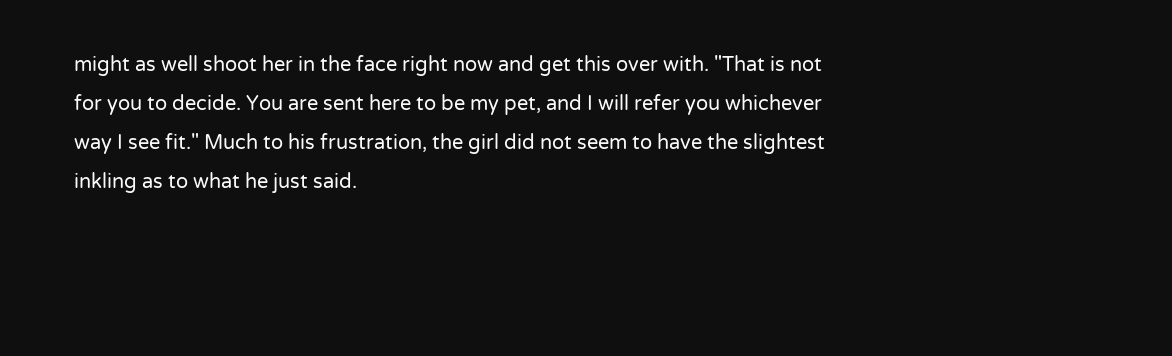might as well shoot her in the face right now and get this over with. "That is not for you to decide. You are sent here to be my pet, and I will refer you whichever way I see fit." Much to his frustration, the girl did not seem to have the slightest inkling as to what he just said.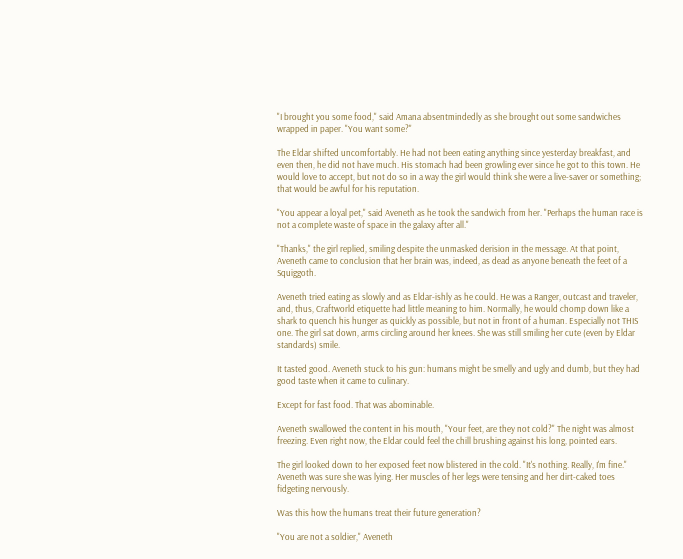"I brought you some food," said Amana absentmindedly as she brought out some sandwiches wrapped in paper. "You want some?"

The Eldar shifted uncomfortably. He had not been eating anything since yesterday breakfast, and even then, he did not have much. His stomach had been growling ever since he got to this town. He would love to accept, but not do so in a way the girl would think she were a live-saver or something; that would be awful for his reputation.

"You appear a loyal pet," said Aveneth as he took the sandwich from her. "Perhaps the human race is not a complete waste of space in the galaxy after all."

"Thanks," the girl replied, smiling despite the unmasked derision in the message. At that point, Aveneth came to conclusion that her brain was, indeed, as dead as anyone beneath the feet of a Squiggoth.

Aveneth tried eating as slowly and as Eldar-ishly as he could. He was a Ranger, outcast and traveler, and, thus, Craftworld etiquette had little meaning to him. Normally, he would chomp down like a shark to quench his hunger as quickly as possible, but not in front of a human. Especially not THIS one. The girl sat down, arms circling around her knees. She was still smiling her cute (even by Eldar standards) smile.

It tasted good. Aveneth stuck to his gun: humans might be smelly and ugly and dumb, but they had good taste when it came to culinary.

Except for fast food. That was abominable.

Aveneth swallowed the content in his mouth, "Your feet, are they not cold?" The night was almost freezing. Even right now, the Eldar could feel the chill brushing against his long, pointed ears.

The girl looked down to her exposed feet now blistered in the cold. "It's nothing. Really, I'm fine." Aveneth was sure she was lying. Her muscles of her legs were tensing and her dirt-caked toes fidgeting nervously.

Was this how the humans treat their future generation?

"You are not a soldier," Aveneth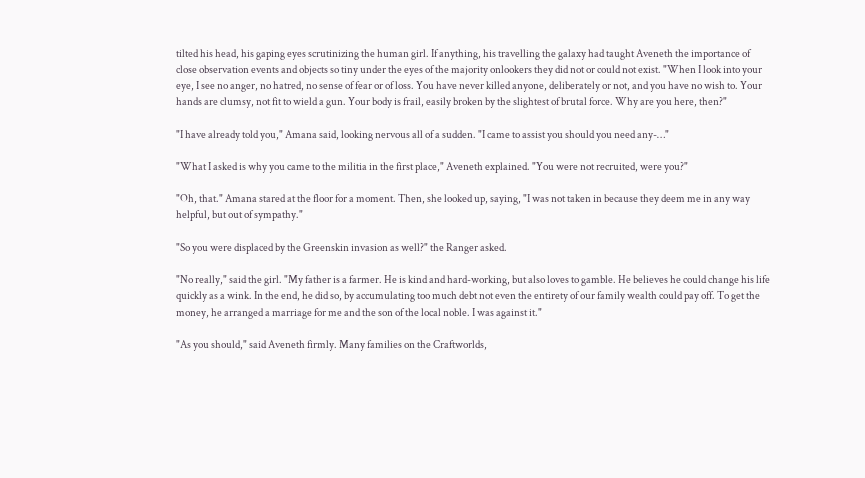tilted his head, his gaping eyes scrutinizing the human girl. If anything, his travelling the galaxy had taught Aveneth the importance of close observation events and objects so tiny under the eyes of the majority onlookers they did not or could not exist. "When I look into your eye, I see no anger, no hatred, no sense of fear or of loss. You have never killed anyone, deliberately or not, and you have no wish to. Your hands are clumsy, not fit to wield a gun. Your body is frail, easily broken by the slightest of brutal force. Why are you here, then?"

"I have already told you," Amana said, looking nervous all of a sudden. "I came to assist you should you need any-…"

"What I asked is why you came to the militia in the first place," Aveneth explained. "You were not recruited, were you?"

"Oh, that." Amana stared at the floor for a moment. Then, she looked up, saying, "I was not taken in because they deem me in any way helpful, but out of sympathy."

"So you were displaced by the Greenskin invasion as well?" the Ranger asked.

"No really," said the girl. "My father is a farmer. He is kind and hard-working, but also loves to gamble. He believes he could change his life quickly as a wink. In the end, he did so, by accumulating too much debt not even the entirety of our family wealth could pay off. To get the money, he arranged a marriage for me and the son of the local noble. I was against it."

"As you should," said Aveneth firmly. Many families on the Craftworlds,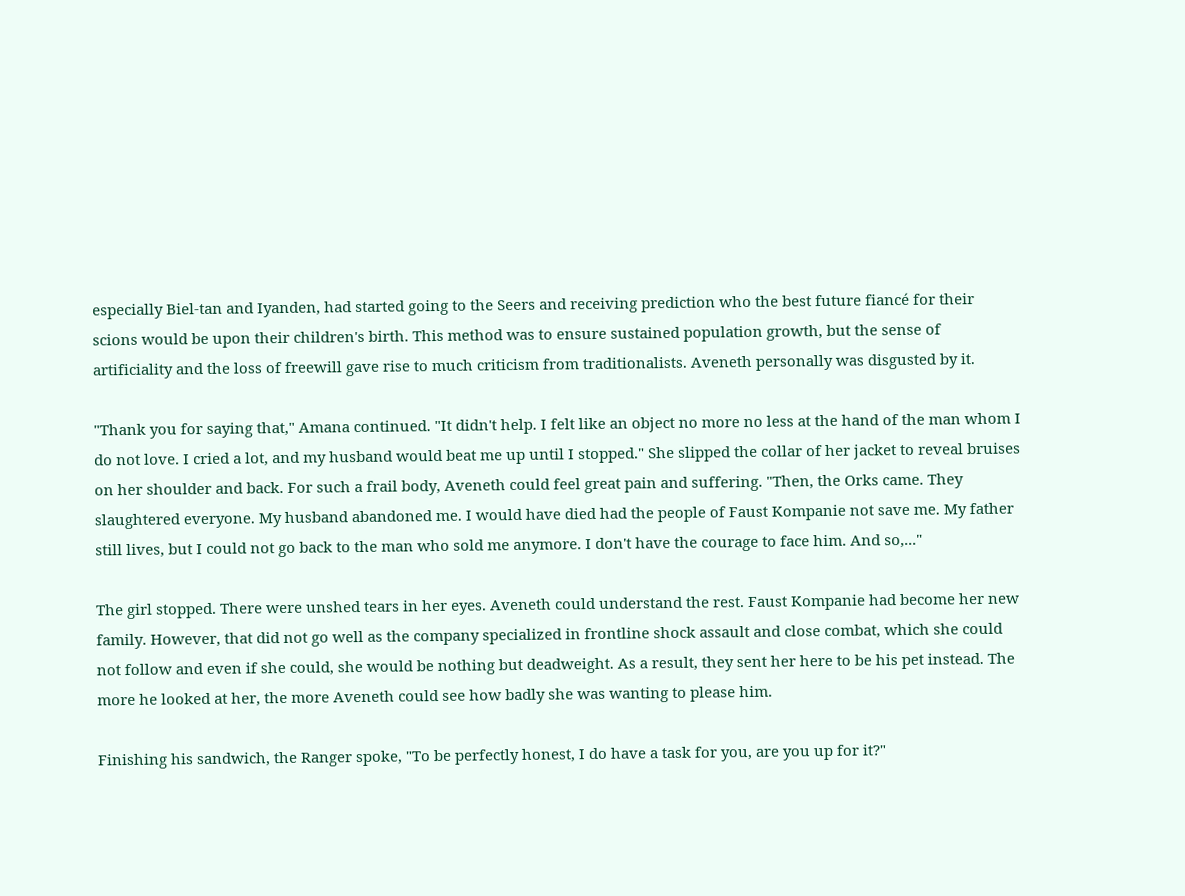especially Biel-tan and Iyanden, had started going to the Seers and receiving prediction who the best future fiancé for their scions would be upon their children's birth. This method was to ensure sustained population growth, but the sense of artificiality and the loss of freewill gave rise to much criticism from traditionalists. Aveneth personally was disgusted by it.

"Thank you for saying that," Amana continued. "It didn't help. I felt like an object no more no less at the hand of the man whom I do not love. I cried a lot, and my husband would beat me up until I stopped." She slipped the collar of her jacket to reveal bruises on her shoulder and back. For such a frail body, Aveneth could feel great pain and suffering. "Then, the Orks came. They slaughtered everyone. My husband abandoned me. I would have died had the people of Faust Kompanie not save me. My father still lives, but I could not go back to the man who sold me anymore. I don't have the courage to face him. And so,..."

The girl stopped. There were unshed tears in her eyes. Aveneth could understand the rest. Faust Kompanie had become her new family. However, that did not go well as the company specialized in frontline shock assault and close combat, which she could not follow and even if she could, she would be nothing but deadweight. As a result, they sent her here to be his pet instead. The more he looked at her, the more Aveneth could see how badly she was wanting to please him.

Finishing his sandwich, the Ranger spoke, "To be perfectly honest, I do have a task for you, are you up for it?"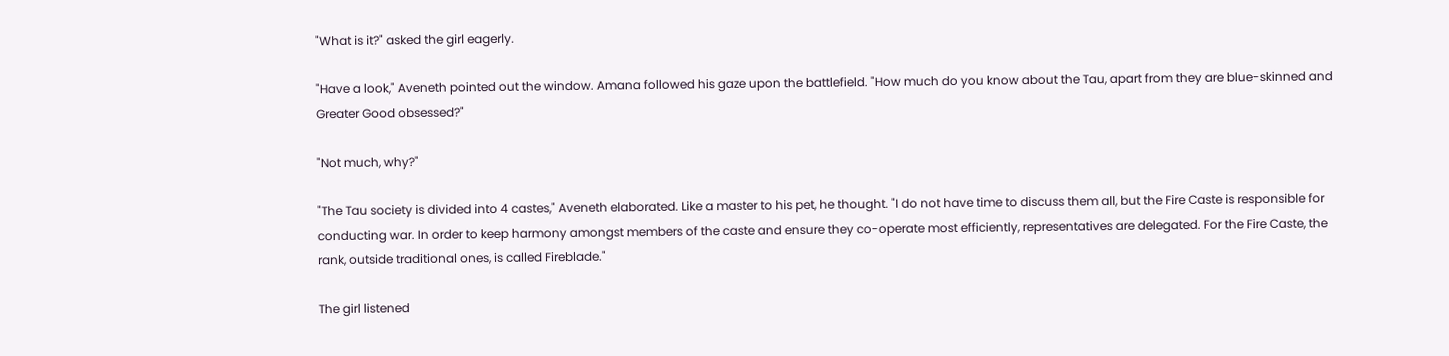"What is it?" asked the girl eagerly.

"Have a look," Aveneth pointed out the window. Amana followed his gaze upon the battlefield. "How much do you know about the Tau, apart from they are blue-skinned and Greater Good obsessed?"

"Not much, why?"

"The Tau society is divided into 4 castes," Aveneth elaborated. Like a master to his pet, he thought. "I do not have time to discuss them all, but the Fire Caste is responsible for conducting war. In order to keep harmony amongst members of the caste and ensure they co-operate most efficiently, representatives are delegated. For the Fire Caste, the rank, outside traditional ones, is called Fireblade."

The girl listened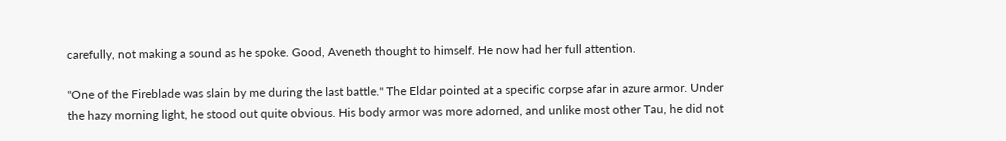carefully, not making a sound as he spoke. Good, Aveneth thought to himself. He now had her full attention.

"One of the Fireblade was slain by me during the last battle." The Eldar pointed at a specific corpse afar in azure armor. Under the hazy morning light, he stood out quite obvious. His body armor was more adorned, and unlike most other Tau, he did not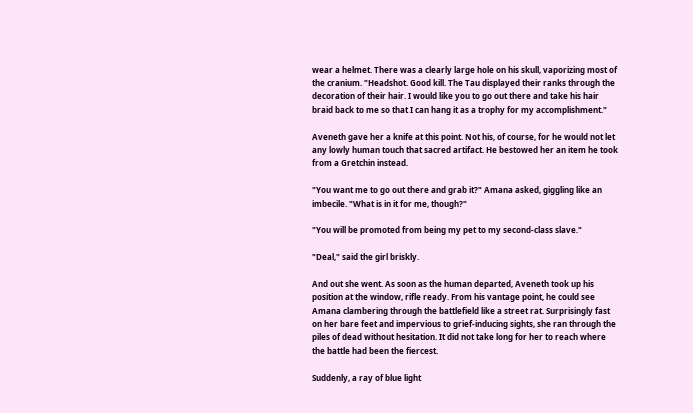wear a helmet. There was a clearly large hole on his skull, vaporizing most of the cranium. "Headshot. Good kill. The Tau displayed their ranks through the decoration of their hair. I would like you to go out there and take his hair braid back to me so that I can hang it as a trophy for my accomplishment."

Aveneth gave her a knife at this point. Not his, of course, for he would not let any lowly human touch that sacred artifact. He bestowed her an item he took from a Gretchin instead.

"You want me to go out there and grab it?" Amana asked, giggling like an imbecile. "What is in it for me, though?"

"You will be promoted from being my pet to my second-class slave."

"Deal," said the girl briskly.

And out she went. As soon as the human departed, Aveneth took up his position at the window, rifle ready. From his vantage point, he could see Amana clambering through the battlefield like a street rat. Surprisingly fast on her bare feet and impervious to grief-inducing sights, she ran through the piles of dead without hesitation. It did not take long for her to reach where the battle had been the fiercest.

Suddenly, a ray of blue light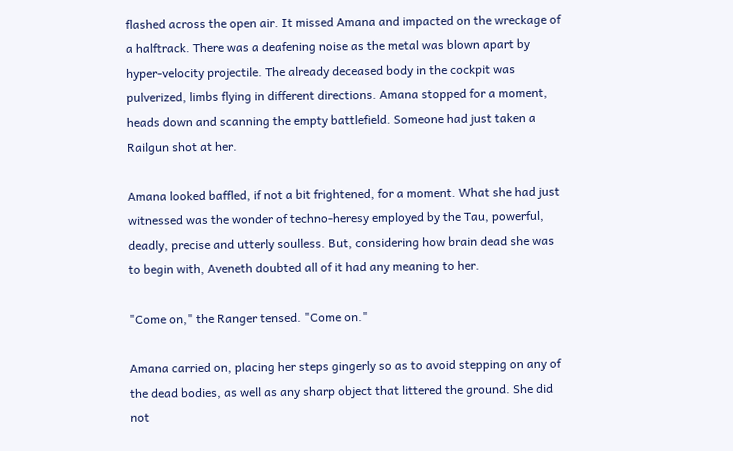flashed across the open air. It missed Amana and impacted on the wreckage of a halftrack. There was a deafening noise as the metal was blown apart by hyper-velocity projectile. The already deceased body in the cockpit was pulverized, limbs flying in different directions. Amana stopped for a moment, heads down and scanning the empty battlefield. Someone had just taken a Railgun shot at her.

Amana looked baffled, if not a bit frightened, for a moment. What she had just witnessed was the wonder of techno-heresy employed by the Tau, powerful, deadly, precise and utterly soulless. But, considering how brain dead she was to begin with, Aveneth doubted all of it had any meaning to her.

"Come on," the Ranger tensed. "Come on."

Amana carried on, placing her steps gingerly so as to avoid stepping on any of the dead bodies, as well as any sharp object that littered the ground. She did not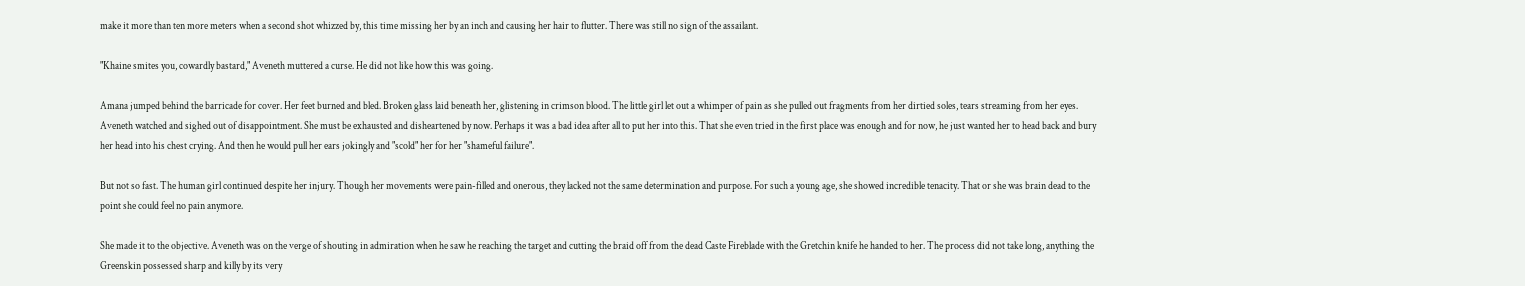make it more than ten more meters when a second shot whizzed by, this time missing her by an inch and causing her hair to flutter. There was still no sign of the assailant.

"Khaine smites you, cowardly bastard," Aveneth muttered a curse. He did not like how this was going.

Amana jumped behind the barricade for cover. Her feet burned and bled. Broken glass laid beneath her, glistening in crimson blood. The little girl let out a whimper of pain as she pulled out fragments from her dirtied soles, tears streaming from her eyes. Aveneth watched and sighed out of disappointment. She must be exhausted and disheartened by now. Perhaps it was a bad idea after all to put her into this. That she even tried in the first place was enough and for now, he just wanted her to head back and bury her head into his chest crying. And then he would pull her ears jokingly and "scold" her for her "shameful failure".

But not so fast. The human girl continued despite her injury. Though her movements were pain-filled and onerous, they lacked not the same determination and purpose. For such a young age, she showed incredible tenacity. That or she was brain dead to the point she could feel no pain anymore.

She made it to the objective. Aveneth was on the verge of shouting in admiration when he saw he reaching the target and cutting the braid off from the dead Caste Fireblade with the Gretchin knife he handed to her. The process did not take long, anything the Greenskin possessed sharp and killy by its very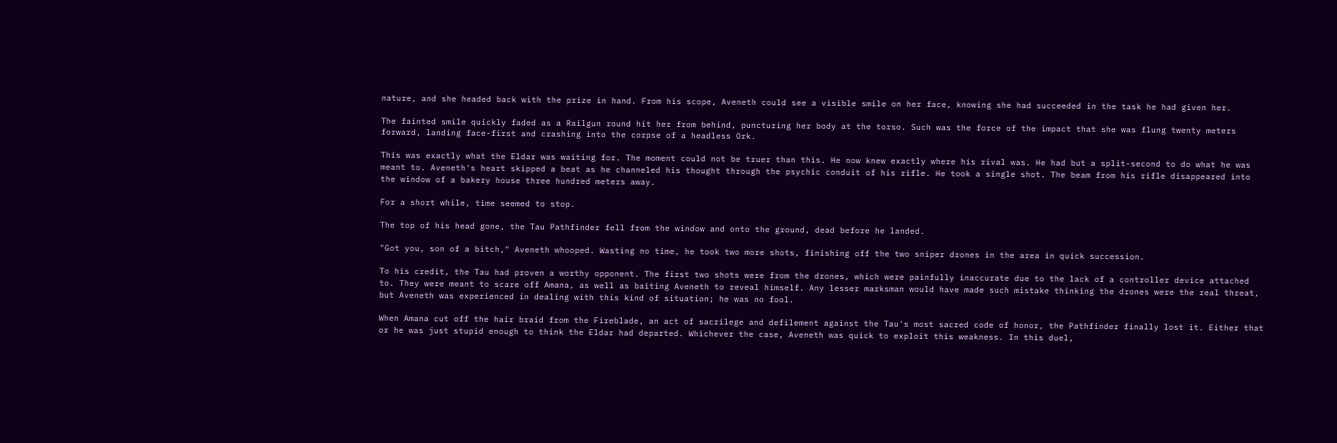nature, and she headed back with the prize in hand. From his scope, Aveneth could see a visible smile on her face, knowing she had succeeded in the task he had given her.

The fainted smile quickly faded as a Railgun round hit her from behind, puncturing her body at the torso. Such was the force of the impact that she was flung twenty meters forward, landing face-first and crashing into the corpse of a headless Ork.

This was exactly what the Eldar was waiting for. The moment could not be truer than this. He now knew exactly where his rival was. He had but a split-second to do what he was meant to. Aveneth's heart skipped a beat as he channeled his thought through the psychic conduit of his rifle. He took a single shot. The beam from his rifle disappeared into the window of a bakery house three hundred meters away.

For a short while, time seemed to stop.

The top of his head gone, the Tau Pathfinder fell from the window and onto the ground, dead before he landed.

"Got you, son of a bitch," Aveneth whooped. Wasting no time, he took two more shots, finishing off the two sniper drones in the area in quick succession.

To his credit, the Tau had proven a worthy opponent. The first two shots were from the drones, which were painfully inaccurate due to the lack of a controller device attached to. They were meant to scare off Amana, as well as baiting Aveneth to reveal himself. Any lesser marksman would have made such mistake thinking the drones were the real threat, but Aveneth was experienced in dealing with this kind of situation; he was no fool.

When Amana cut off the hair braid from the Fireblade, an act of sacrilege and defilement against the Tau's most sacred code of honor, the Pathfinder finally lost it. Either that or he was just stupid enough to think the Eldar had departed. Whichever the case, Aveneth was quick to exploit this weakness. In this duel,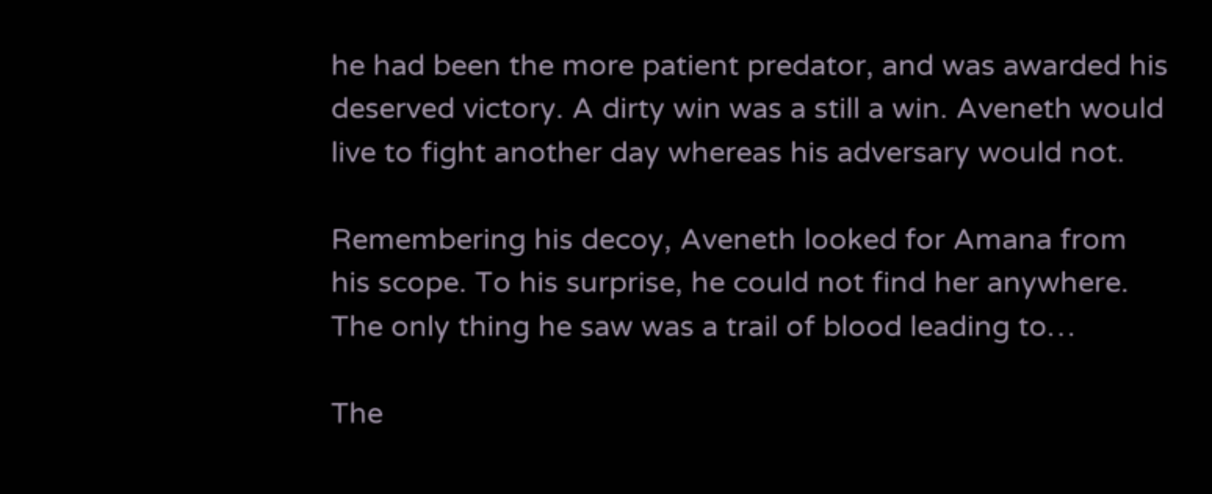he had been the more patient predator, and was awarded his deserved victory. A dirty win was a still a win. Aveneth would live to fight another day whereas his adversary would not.

Remembering his decoy, Aveneth looked for Amana from his scope. To his surprise, he could not find her anywhere. The only thing he saw was a trail of blood leading to…

The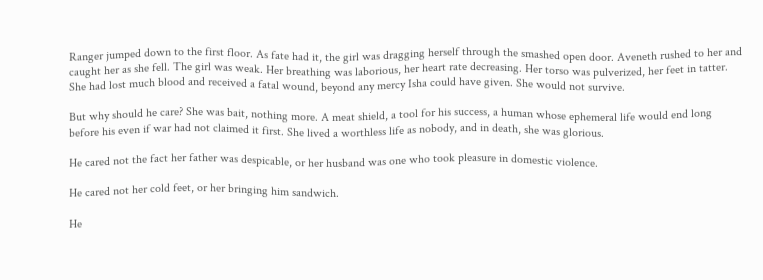Ranger jumped down to the first floor. As fate had it, the girl was dragging herself through the smashed open door. Aveneth rushed to her and caught her as she fell. The girl was weak. Her breathing was laborious, her heart rate decreasing. Her torso was pulverized, her feet in tatter. She had lost much blood and received a fatal wound, beyond any mercy Isha could have given. She would not survive.

But why should he care? She was bait, nothing more. A meat shield, a tool for his success, a human whose ephemeral life would end long before his even if war had not claimed it first. She lived a worthless life as nobody, and in death, she was glorious.

He cared not the fact her father was despicable, or her husband was one who took pleasure in domestic violence.

He cared not her cold feet, or her bringing him sandwich.

He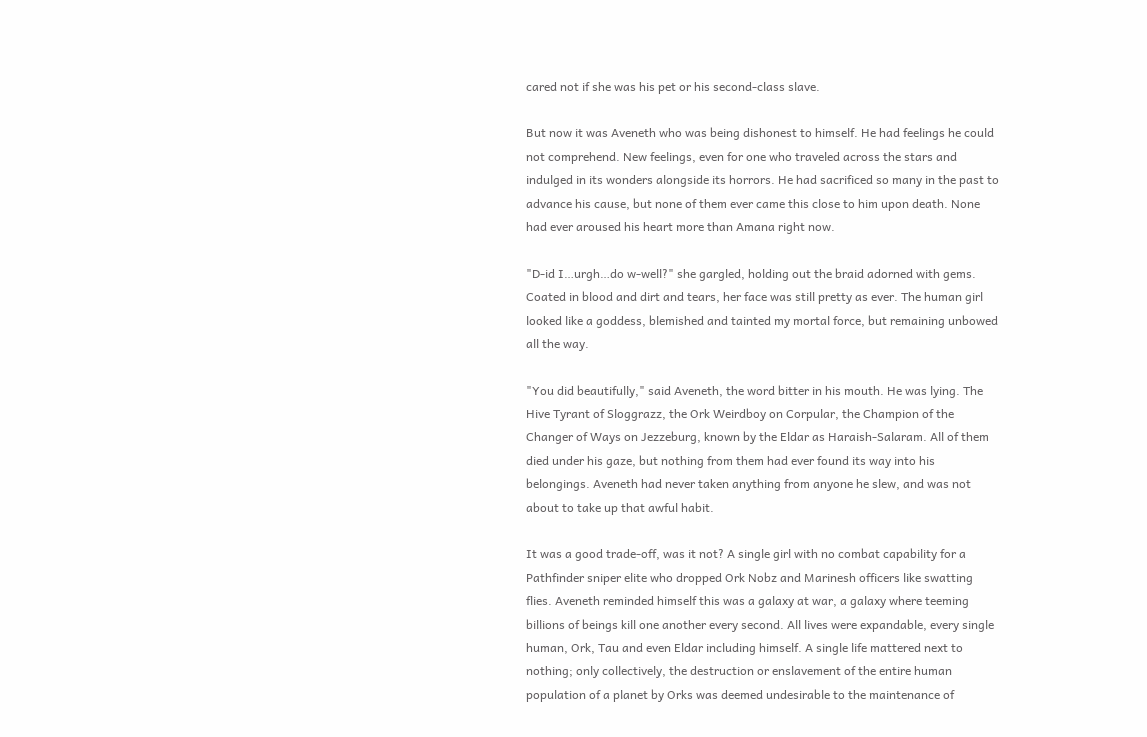cared not if she was his pet or his second-class slave.

But now it was Aveneth who was being dishonest to himself. He had feelings he could not comprehend. New feelings, even for one who traveled across the stars and indulged in its wonders alongside its horrors. He had sacrificed so many in the past to advance his cause, but none of them ever came this close to him upon death. None had ever aroused his heart more than Amana right now.

"D-id I…urgh…do w-well?" she gargled, holding out the braid adorned with gems. Coated in blood and dirt and tears, her face was still pretty as ever. The human girl looked like a goddess, blemished and tainted my mortal force, but remaining unbowed all the way.

"You did beautifully," said Aveneth, the word bitter in his mouth. He was lying. The Hive Tyrant of Sloggrazz, the Ork Weirdboy on Corpular, the Champion of the Changer of Ways on Jezzeburg, known by the Eldar as Haraish-Salaram. All of them died under his gaze, but nothing from them had ever found its way into his belongings. Aveneth had never taken anything from anyone he slew, and was not about to take up that awful habit.

It was a good trade-off, was it not? A single girl with no combat capability for a Pathfinder sniper elite who dropped Ork Nobz and Marinesh officers like swatting flies. Aveneth reminded himself this was a galaxy at war, a galaxy where teeming billions of beings kill one another every second. All lives were expandable, every single human, Ork, Tau and even Eldar including himself. A single life mattered next to nothing; only collectively, the destruction or enslavement of the entire human population of a planet by Orks was deemed undesirable to the maintenance of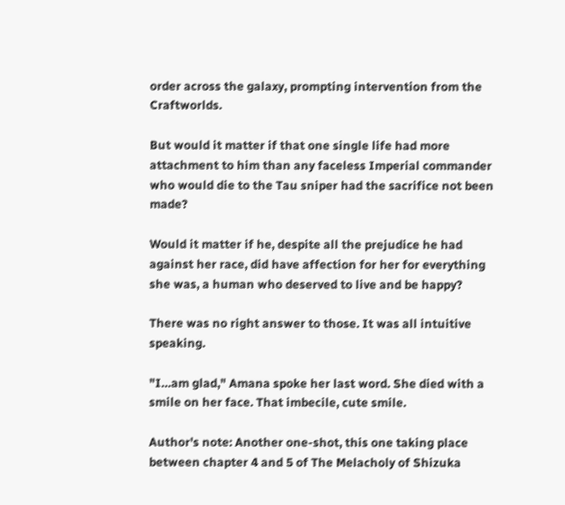order across the galaxy, prompting intervention from the Craftworlds.

But would it matter if that one single life had more attachment to him than any faceless Imperial commander who would die to the Tau sniper had the sacrifice not been made?

Would it matter if he, despite all the prejudice he had against her race, did have affection for her for everything she was, a human who deserved to live and be happy?

There was no right answer to those. It was all intuitive speaking.

"I…am glad," Amana spoke her last word. She died with a smile on her face. That imbecile, cute smile.

Author's note: Another one-shot, this one taking place between chapter 4 and 5 of The Melacholy of Shizuka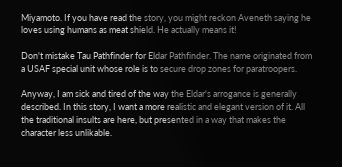Miyamoto. If you have read the story, you might reckon Aveneth saying he loves using humans as meat shield. He actually means it!

Don't mistake Tau Pathfinder for Eldar Pathfinder. The name originated from a USAF special unit whose role is to secure drop zones for paratroopers.

Anyway, I am sick and tired of the way the Eldar's arrogance is generally described. In this story, I want a more realistic and elegant version of it. All the traditional insults are here, but presented in a way that makes the character less unlikable.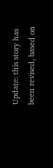Update: this story has been revised, based on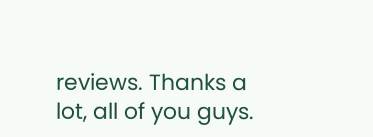reviews. Thanks a lot, all of you guys.